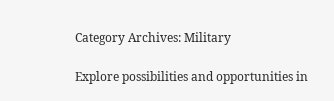Category Archives: Military

Explore possibilities and opportunities in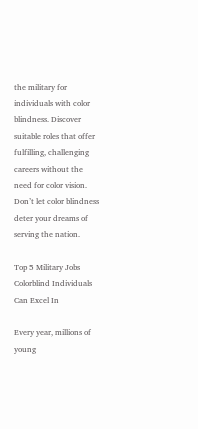the military for individuals with color blindness. Discover suitable roles that offer fulfilling, challenging careers without the need for color vision. Don’t let color blindness deter your dreams of serving the nation.

Top 5 Military Jobs Colorblind Individuals Can Excel In

Every year, millions of young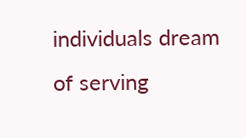individuals dream of serving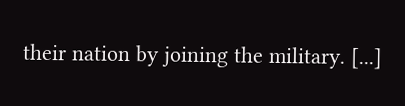their nation by joining the military. [...]